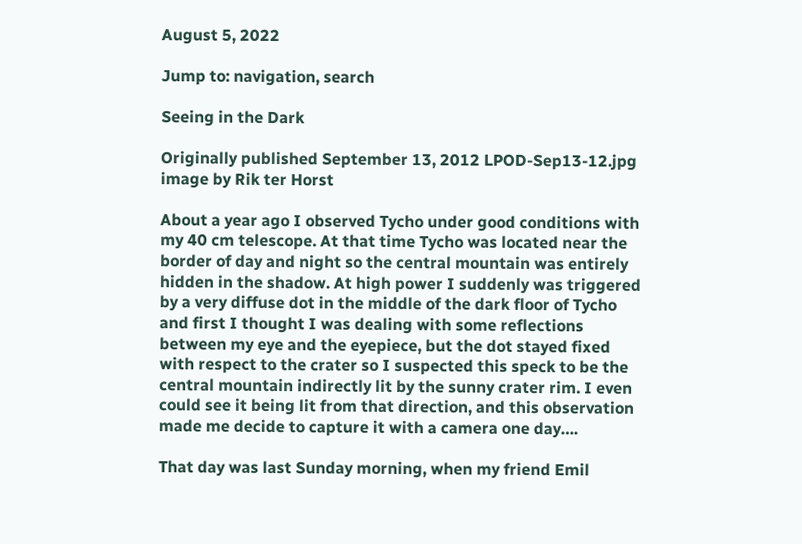August 5, 2022

Jump to: navigation, search

Seeing in the Dark

Originally published September 13, 2012 LPOD-Sep13-12.jpg
image by Rik ter Horst

About a year ago I observed Tycho under good conditions with my 40 cm telescope. At that time Tycho was located near the border of day and night so the central mountain was entirely hidden in the shadow. At high power I suddenly was triggered by a very diffuse dot in the middle of the dark floor of Tycho and first I thought I was dealing with some reflections between my eye and the eyepiece, but the dot stayed fixed with respect to the crater so I suspected this speck to be the central mountain indirectly lit by the sunny crater rim. I even could see it being lit from that direction, and this observation made me decide to capture it with a camera one day….

That day was last Sunday morning, when my friend Emil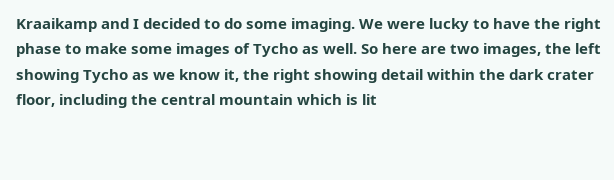Kraaikamp and I decided to do some imaging. We were lucky to have the right phase to make some images of Tycho as well. So here are two images, the left showing Tycho as we know it, the right showing detail within the dark crater floor, including the central mountain which is lit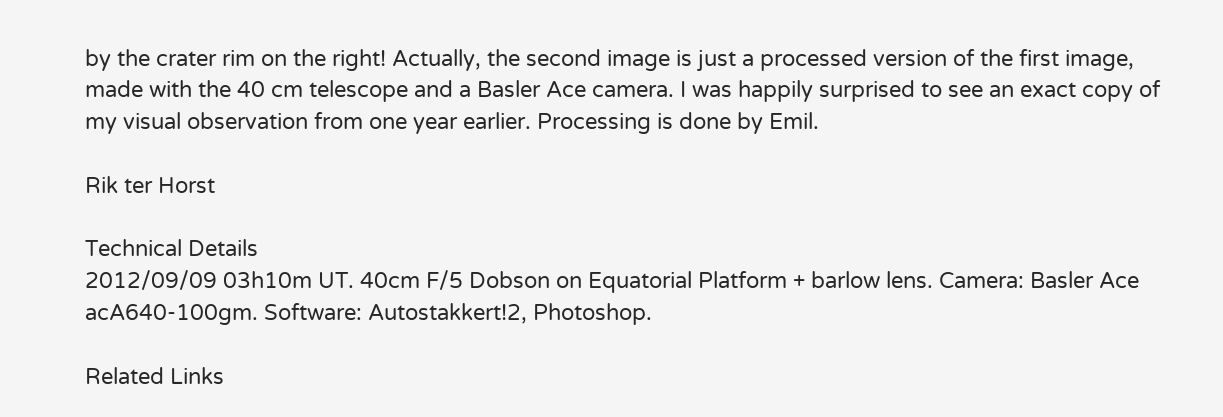by the crater rim on the right! Actually, the second image is just a processed version of the first image, made with the 40 cm telescope and a Basler Ace camera. I was happily surprised to see an exact copy of my visual observation from one year earlier. Processing is done by Emil.

Rik ter Horst

Technical Details
2012/09/09 03h10m UT. 40cm F/5 Dobson on Equatorial Platform + barlow lens. Camera: Basler Ace acA640-100gm. Software: Autostakkert!2, Photoshop.

Related Links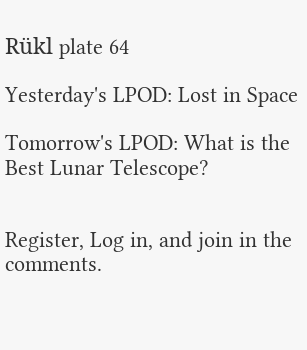Rükl plate 64

Yesterday's LPOD: Lost in Space

Tomorrow's LPOD: What is the Best Lunar Telescope?


Register, Log in, and join in the comments.